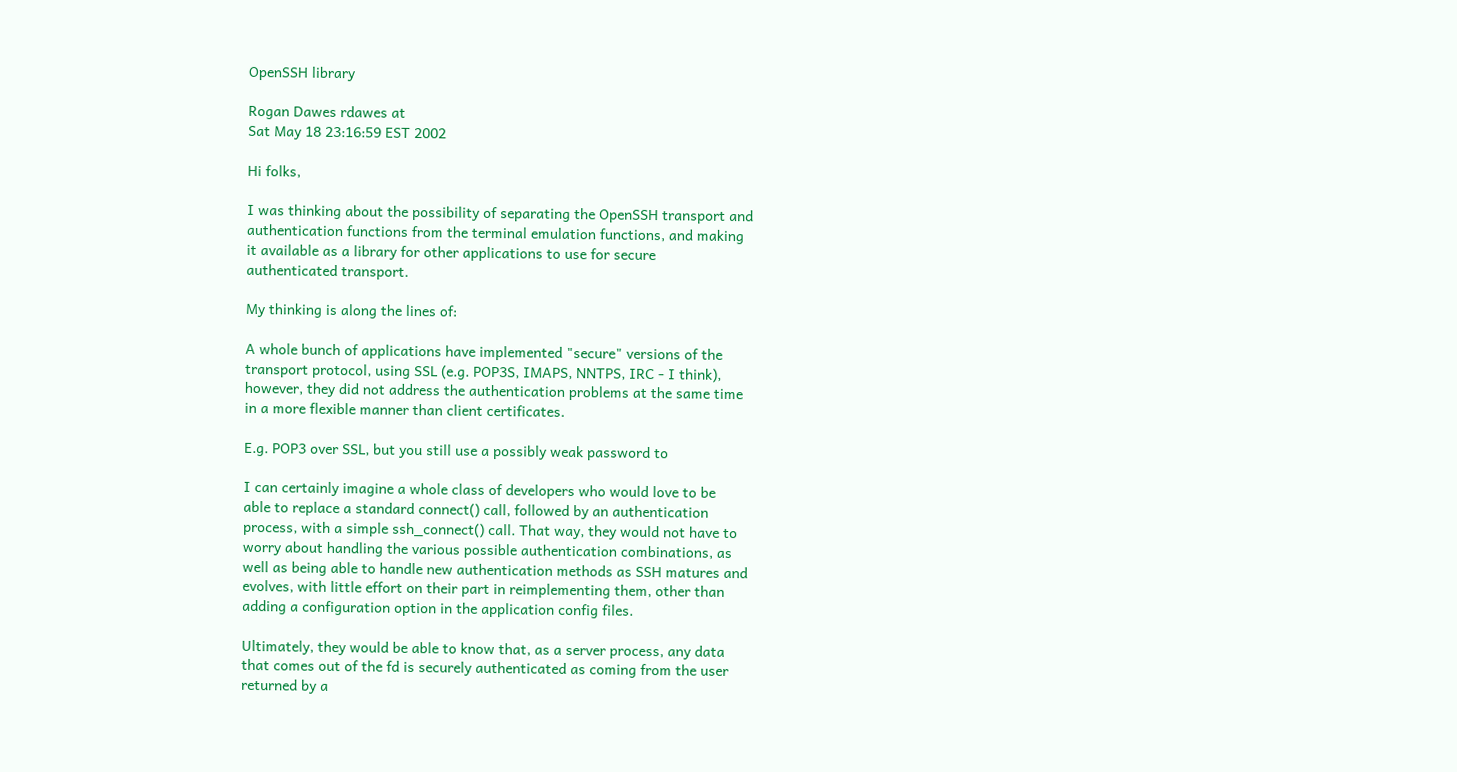OpenSSH library

Rogan Dawes rdawes at
Sat May 18 23:16:59 EST 2002

Hi folks,

I was thinking about the possibility of separating the OpenSSH transport and
authentication functions from the terminal emulation functions, and making
it available as a library for other applications to use for secure
authenticated transport.

My thinking is along the lines of:

A whole bunch of applications have implemented "secure" versions of the
transport protocol, using SSL (e.g. POP3S, IMAPS, NNTPS, IRC - I think),
however, they did not address the authentication problems at the same time
in a more flexible manner than client certificates.

E.g. POP3 over SSL, but you still use a possibly weak password to

I can certainly imagine a whole class of developers who would love to be
able to replace a standard connect() call, followed by an authentication
process, with a simple ssh_connect() call. That way, they would not have to
worry about handling the various possible authentication combinations, as
well as being able to handle new authentication methods as SSH matures and
evolves, with little effort on their part in reimplementing them, other than
adding a configuration option in the application config files.

Ultimately, they would be able to know that, as a server process, any data
that comes out of the fd is securely authenticated as coming from the user
returned by a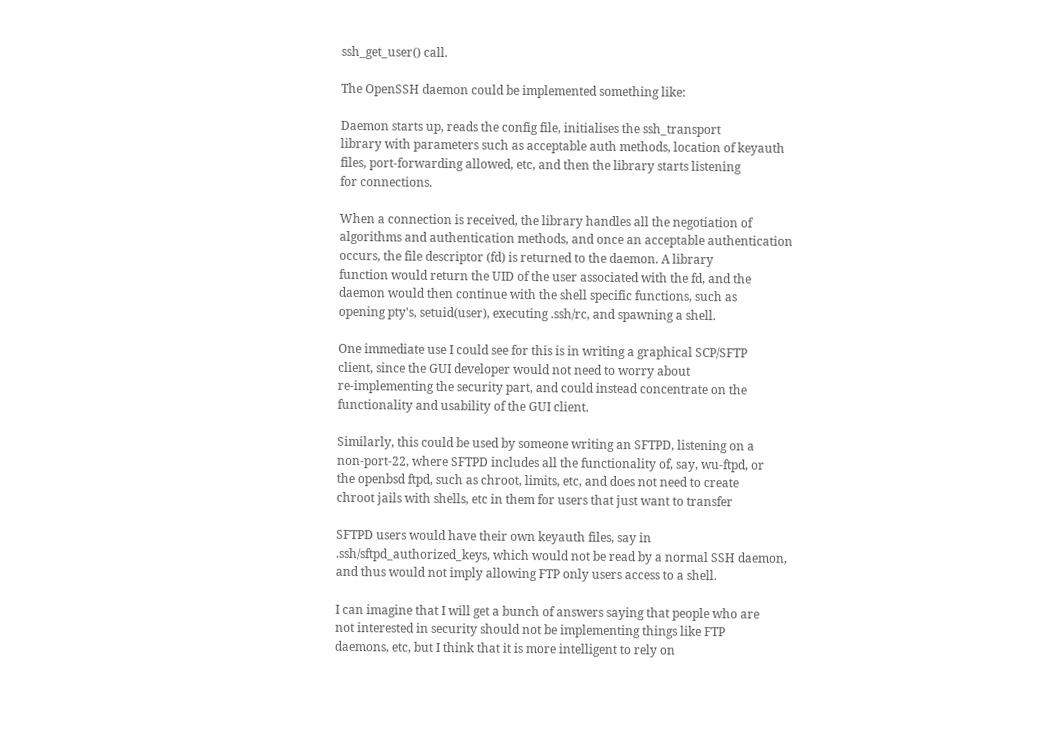ssh_get_user() call.

The OpenSSH daemon could be implemented something like:

Daemon starts up, reads the config file, initialises the ssh_transport
library with parameters such as acceptable auth methods, location of keyauth
files, port-forwarding allowed, etc, and then the library starts listening
for connections.

When a connection is received, the library handles all the negotiation of
algorithms and authentication methods, and once an acceptable authentication
occurs, the file descriptor (fd) is returned to the daemon. A library
function would return the UID of the user associated with the fd, and the
daemon would then continue with the shell specific functions, such as
opening pty's, setuid(user), executing .ssh/rc, and spawning a shell.

One immediate use I could see for this is in writing a graphical SCP/SFTP
client, since the GUI developer would not need to worry about
re-implementing the security part, and could instead concentrate on the
functionality and usability of the GUI client.

Similarly, this could be used by someone writing an SFTPD, listening on a
non-port-22, where SFTPD includes all the functionality of, say, wu-ftpd, or
the openbsd ftpd, such as chroot, limits, etc, and does not need to create
chroot jails with shells, etc in them for users that just want to transfer

SFTPD users would have their own keyauth files, say in
.ssh/sftpd_authorized_keys, which would not be read by a normal SSH daemon,
and thus would not imply allowing FTP only users access to a shell.

I can imagine that I will get a bunch of answers saying that people who are
not interested in security should not be implementing things like FTP
daemons, etc, but I think that it is more intelligent to rely on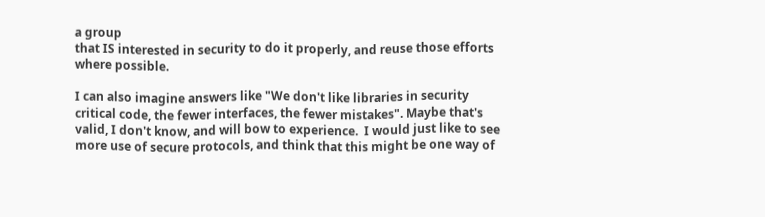a group
that IS interested in security to do it properly, and reuse those efforts
where possible.

I can also imagine answers like "We don't like libraries in security
critical code, the fewer interfaces, the fewer mistakes". Maybe that's
valid, I don't know, and will bow to experience.  I would just like to see
more use of secure protocols, and think that this might be one way of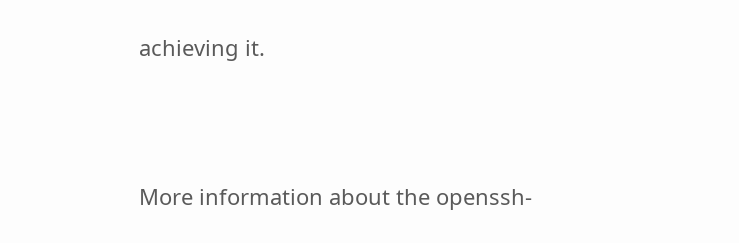achieving it.



More information about the openssh-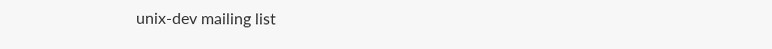unix-dev mailing list